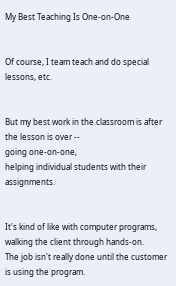My Best Teaching Is One-on-One


Of course, I team teach and do special lessons, etc.


But my best work in the classroom is after the lesson is over --
going one-on-one,
helping individual students with their assignments.


It's kind of like with computer programs, walking the client through hands-on.
The job isn't really done until the customer is using the program.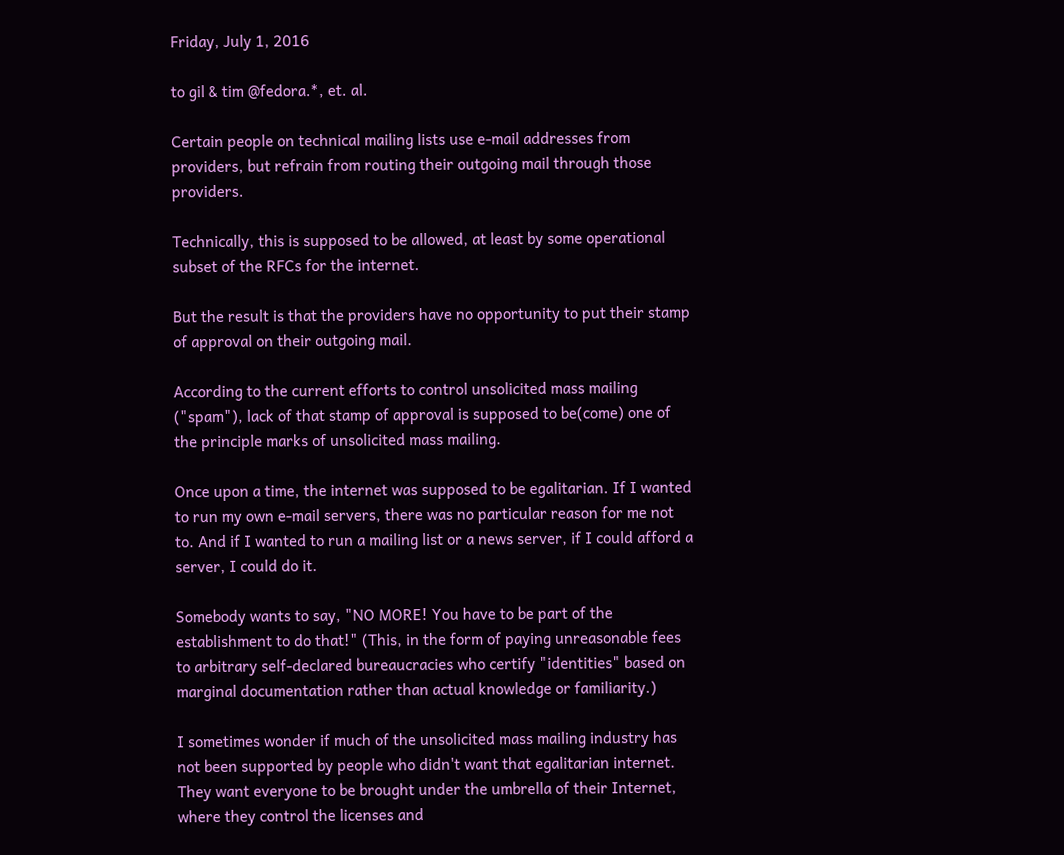Friday, July 1, 2016

to gil & tim @fedora.*, et. al.

Certain people on technical mailing lists use e-mail addresses from providers, but refrain from routing their outgoing mail through those providers.

Technically, this is supposed to be allowed, at least by some operational subset of the RFCs for the internet.

But the result is that the providers have no opportunity to put their stamp of approval on their outgoing mail.

According to the current efforts to control unsolicited mass mailing ("spam"), lack of that stamp of approval is supposed to be(come) one of the principle marks of unsolicited mass mailing.

Once upon a time, the internet was supposed to be egalitarian. If I wanted to run my own e-mail servers, there was no particular reason for me not to. And if I wanted to run a mailing list or a news server, if I could afford a server, I could do it.

Somebody wants to say, "NO MORE! You have to be part of the establishment to do that!" (This, in the form of paying unreasonable fees to arbitrary self-declared bureaucracies who certify "identities" based on marginal documentation rather than actual knowledge or familiarity.)

I sometimes wonder if much of the unsolicited mass mailing industry has not been supported by people who didn't want that egalitarian internet. They want everyone to be brought under the umbrella of their Internet, where they control the licenses and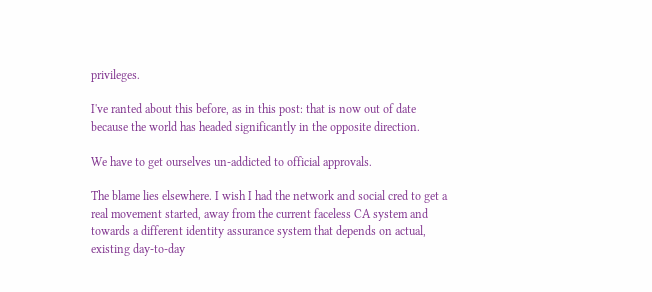privileges.

I've ranted about this before, as in this post: that is now out of date because the world has headed significantly in the opposite direction.

We have to get ourselves un-addicted to official approvals.

The blame lies elsewhere. I wish I had the network and social cred to get a real movement started, away from the current faceless CA system and towards a different identity assurance system that depends on actual, existing day-to-day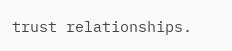trust relationships.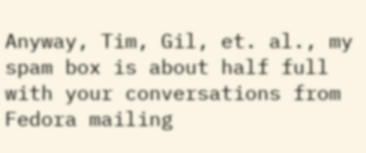Anyway, Tim, Gil, et. al., my spam box is about half full with your conversations from Fedora mailing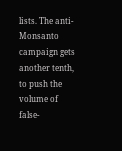lists. The anti-Monsanto campaign gets another tenth, to push the volume of false-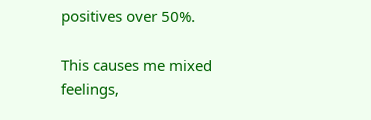positives over 50%.

This causes me mixed feelings,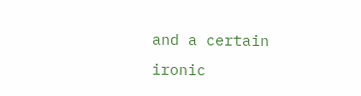and a certain ironic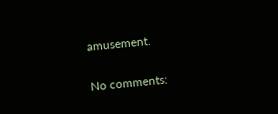amusement.

No comments: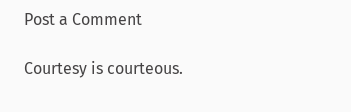Post a Comment

Courtesy is courteous.